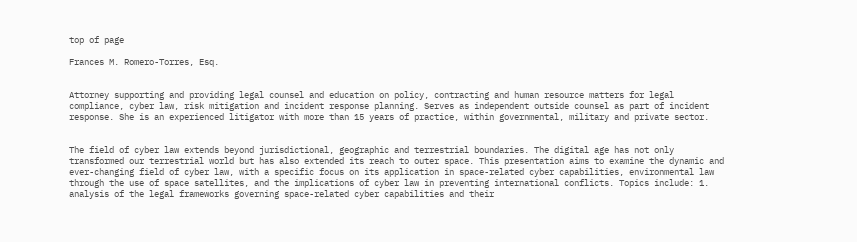top of page

Frances M. Romero-Torres, Esq.


Attorney supporting and providing legal counsel and education on policy, contracting and human resource matters for legal compliance, cyber law, risk mitigation and incident response planning. Serves as independent outside counsel as part of incident response. She is an experienced litigator with more than 15 years of practice, within governmental, military and private sector.


The field of cyber law extends beyond jurisdictional, geographic and terrestrial boundaries. The digital age has not only transformed our terrestrial world but has also extended its reach to outer space. This presentation aims to examine the dynamic and ever-changing field of cyber law, with a specific focus on its application in space-related cyber capabilities, environmental law through the use of space satellites, and the implications of cyber law in preventing international conflicts. Topics include: 1. analysis of the legal frameworks governing space-related cyber capabilities and their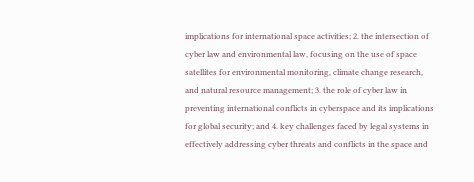implications for international space activities; 2. the intersection of cyber law and environmental law, focusing on the use of space satellites for environmental monitoring, climate change research, and natural resource management; 3. the role of cyber law in preventing international conflicts in cyberspace and its implications for global security; and 4. key challenges faced by legal systems in effectively addressing cyber threats and conflicts in the space and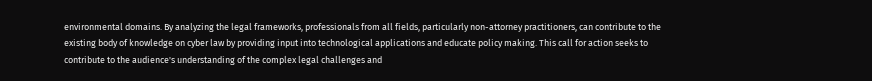environmental domains. By analyzing the legal frameworks, professionals from all fields, particularly non-attorney practitioners, can contribute to the existing body of knowledge on cyber law by providing input into technological applications and educate policy making. This call for action seeks to contribute to the audience's understanding of the complex legal challenges and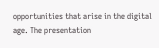opportunities that arise in the digital age. The presentation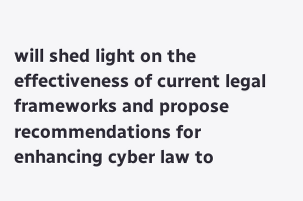will shed light on the effectiveness of current legal frameworks and propose recommendations for enhancing cyber law to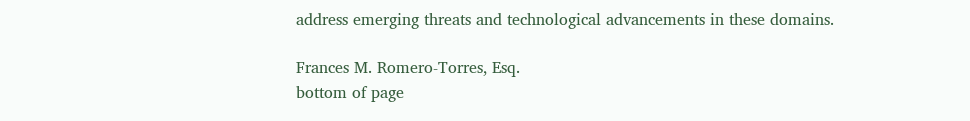address emerging threats and technological advancements in these domains.

Frances M. Romero-Torres, Esq.
bottom of page